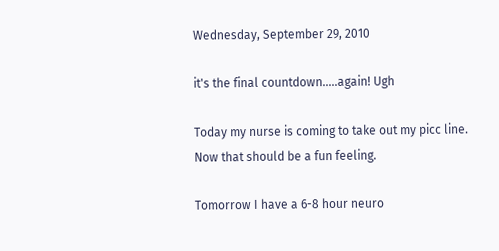Wednesday, September 29, 2010

it's the final countdown.....again! Ugh

Today my nurse is coming to take out my picc line.  Now that should be a fun feeling.

Tomorrow I have a 6-8 hour neuro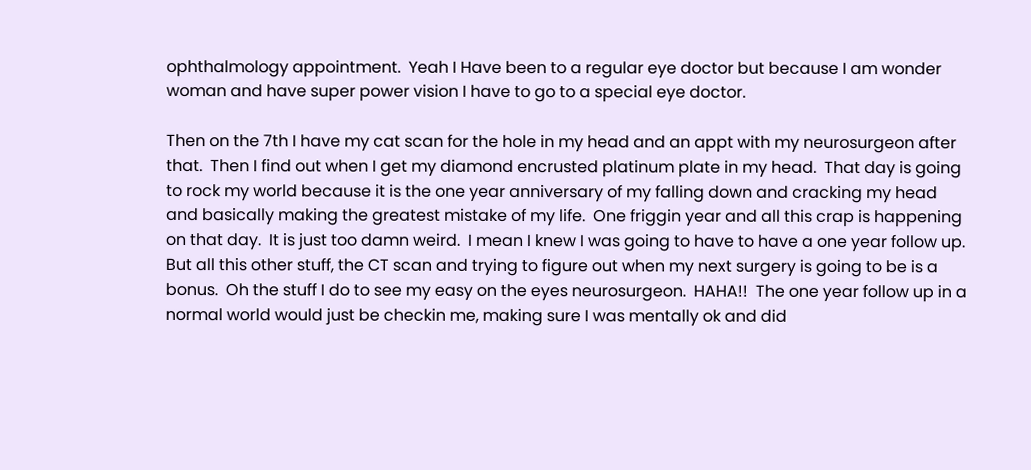ophthalmology appointment.  Yeah I Have been to a regular eye doctor but because I am wonder woman and have super power vision I have to go to a special eye doctor.

Then on the 7th I have my cat scan for the hole in my head and an appt with my neurosurgeon after that.  Then I find out when I get my diamond encrusted platinum plate in my head.  That day is going to rock my world because it is the one year anniversary of my falling down and cracking my head and basically making the greatest mistake of my life.  One friggin year and all this crap is happening on that day.  It is just too damn weird.  I mean I knew I was going to have to have a one year follow up.  But all this other stuff, the CT scan and trying to figure out when my next surgery is going to be is a bonus.  Oh the stuff I do to see my easy on the eyes neurosurgeon.  HAHA!!  The one year follow up in a normal world would just be checkin me, making sure I was mentally ok and did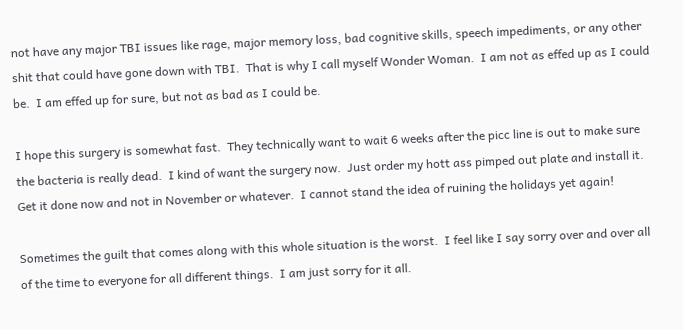not have any major TBI issues like rage, major memory loss, bad cognitive skills, speech impediments, or any other shit that could have gone down with TBI.  That is why I call myself Wonder Woman.  I am not as effed up as I could be.  I am effed up for sure, but not as bad as I could be.

I hope this surgery is somewhat fast.  They technically want to wait 6 weeks after the picc line is out to make sure the bacteria is really dead.  I kind of want the surgery now.  Just order my hott ass pimped out plate and install it.  Get it done now and not in November or whatever.  I cannot stand the idea of ruining the holidays yet again!

Sometimes the guilt that comes along with this whole situation is the worst.  I feel like I say sorry over and over all of the time to everyone for all different things.  I am just sorry for it all.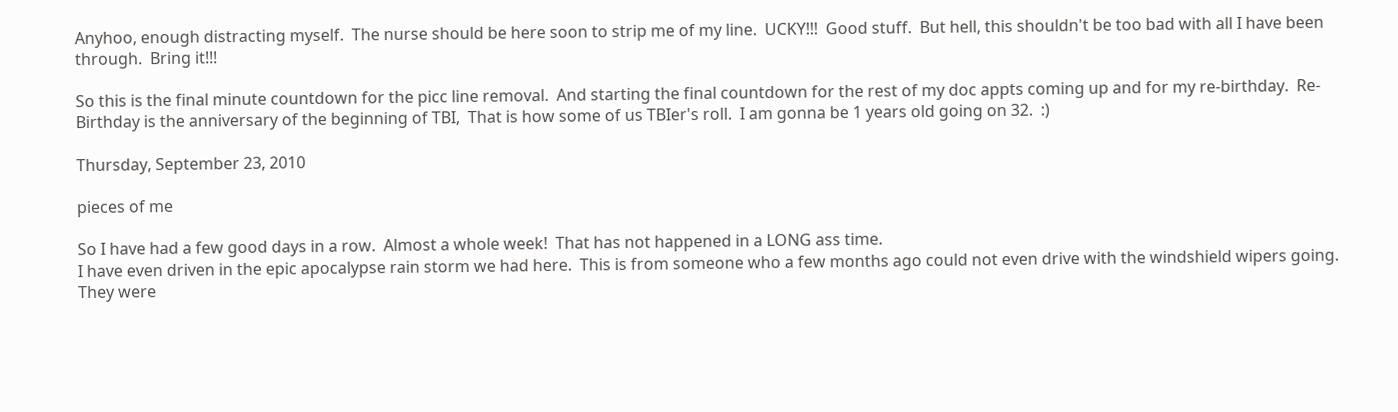Anyhoo, enough distracting myself.  The nurse should be here soon to strip me of my line.  UCKY!!!  Good stuff.  But hell, this shouldn't be too bad with all I have been through.  Bring it!!!

So this is the final minute countdown for the picc line removal.  And starting the final countdown for the rest of my doc appts coming up and for my re-birthday.  Re-Birthday is the anniversary of the beginning of TBI,  That is how some of us TBIer's roll.  I am gonna be 1 years old going on 32.  :)

Thursday, September 23, 2010

pieces of me

So I have had a few good days in a row.  Almost a whole week!  That has not happened in a LONG ass time.
I have even driven in the epic apocalypse rain storm we had here.  This is from someone who a few months ago could not even drive with the windshield wipers going.  They were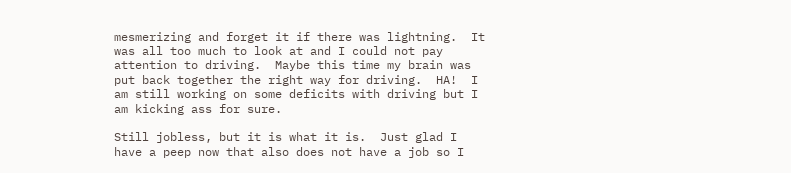mesmerizing and forget it if there was lightning.  It was all too much to look at and I could not pay attention to driving.  Maybe this time my brain was put back together the right way for driving.  HA!  I am still working on some deficits with driving but I am kicking ass for sure.

Still jobless, but it is what it is.  Just glad I have a peep now that also does not have a job so I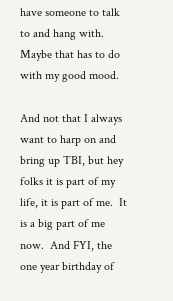have someone to talk to and hang with.  Maybe that has to do with my good mood.

And not that I always want to harp on and bring up TBI, but hey folks it is part of my life, it is part of me.  It is a big part of me now.  And FYI, the one year birthday of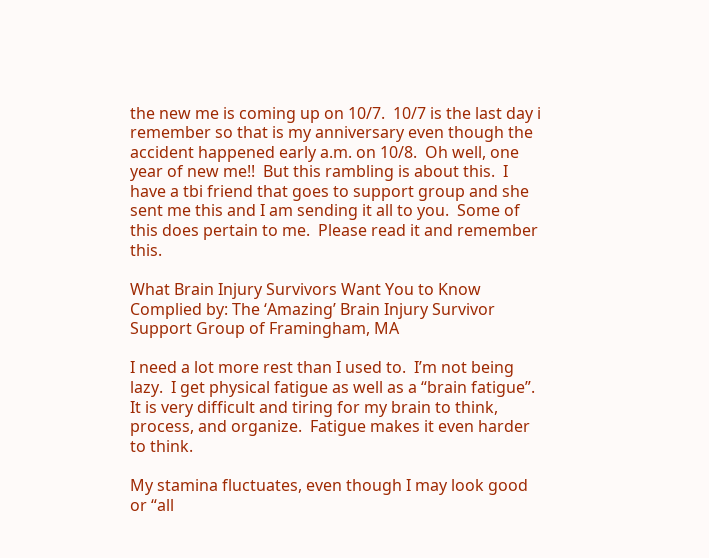the new me is coming up on 10/7.  10/7 is the last day i remember so that is my anniversary even though the accident happened early a.m. on 10/8.  Oh well, one year of new me!!  But this rambling is about this.  I have a tbi friend that goes to support group and she sent me this and I am sending it all to you.  Some of this does pertain to me.  Please read it and remember this.

What Brain Injury Survivors Want You to Know
Complied by: The ‘Amazing’ Brain Injury Survivor Support Group of Framingham, MA

I need a lot more rest than I used to.  I’m not being lazy.  I get physical fatigue as well as a “brain fatigue”.   It is very difficult and tiring for my brain to think, process, and organize.  Fatigue makes it even harder to think.

My stamina fluctuates, even though I may look good or “all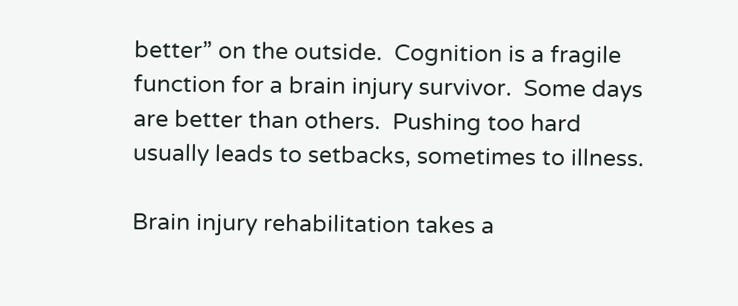better” on the outside.  Cognition is a fragile function for a brain injury survivor.  Some days are better than others.  Pushing too hard usually leads to setbacks, sometimes to illness.

Brain injury rehabilitation takes a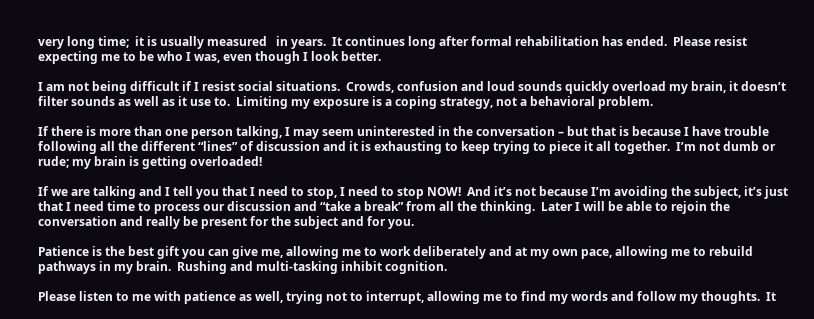very long time;  it is usually measured   in years.  It continues long after formal rehabilitation has ended.  Please resist expecting me to be who I was, even though I look better.

I am not being difficult if I resist social situations.  Crowds, confusion and loud sounds quickly overload my brain, it doesn’t filter sounds as well as it use to.  Limiting my exposure is a coping strategy, not a behavioral problem.

If there is more than one person talking, I may seem uninterested in the conversation – but that is because I have trouble following all the different “lines” of discussion and it is exhausting to keep trying to piece it all together.  I’m not dumb or rude; my brain is getting overloaded!

If we are talking and I tell you that I need to stop, I need to stop NOW!  And it’s not because I’m avoiding the subject, it’s just that I need time to process our discussion and “take a break” from all the thinking.  Later I will be able to rejoin the conversation and really be present for the subject and for you.

Patience is the best gift you can give me, allowing me to work deliberately and at my own pace, allowing me to rebuild pathways in my brain.  Rushing and multi-tasking inhibit cognition.

Please listen to me with patience as well, trying not to interrupt, allowing me to find my words and follow my thoughts.  It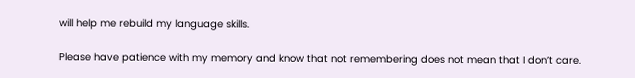will help me rebuild my language skills.

Please have patience with my memory and know that not remembering does not mean that I don’t care.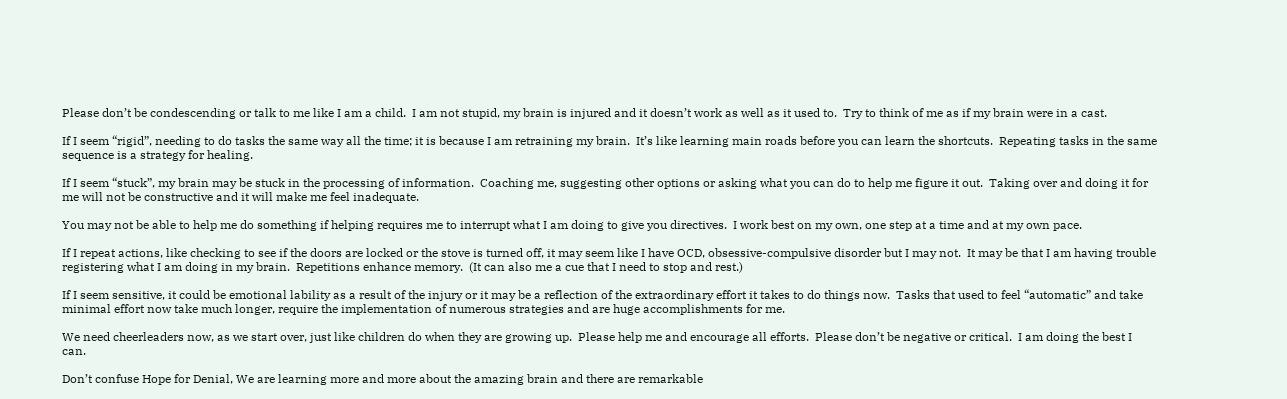Please don’t be condescending or talk to me like I am a child.  I am not stupid, my brain is injured and it doesn’t work as well as it used to.  Try to think of me as if my brain were in a cast.

If I seem “rigid”, needing to do tasks the same way all the time; it is because I am retraining my brain.  It’s like learning main roads before you can learn the shortcuts.  Repeating tasks in the same sequence is a strategy for healing.

If I seem “stuck”, my brain may be stuck in the processing of information.  Coaching me, suggesting other options or asking what you can do to help me figure it out.  Taking over and doing it for me will not be constructive and it will make me feel inadequate.

You may not be able to help me do something if helping requires me to interrupt what I am doing to give you directives.  I work best on my own, one step at a time and at my own pace.

If I repeat actions, like checking to see if the doors are locked or the stove is turned off, it may seem like I have OCD, obsessive-compulsive disorder but I may not.  It may be that I am having trouble registering what I am doing in my brain.  Repetitions enhance memory.  (It can also me a cue that I need to stop and rest.)

If I seem sensitive, it could be emotional lability as a result of the injury or it may be a reflection of the extraordinary effort it takes to do things now.  Tasks that used to feel “automatic” and take minimal effort now take much longer, require the implementation of numerous strategies and are huge accomplishments for me.

We need cheerleaders now, as we start over, just like children do when they are growing up.  Please help me and encourage all efforts.  Please don’t be negative or critical.  I am doing the best I can.

Don’t confuse Hope for Denial, We are learning more and more about the amazing brain and there are remarkable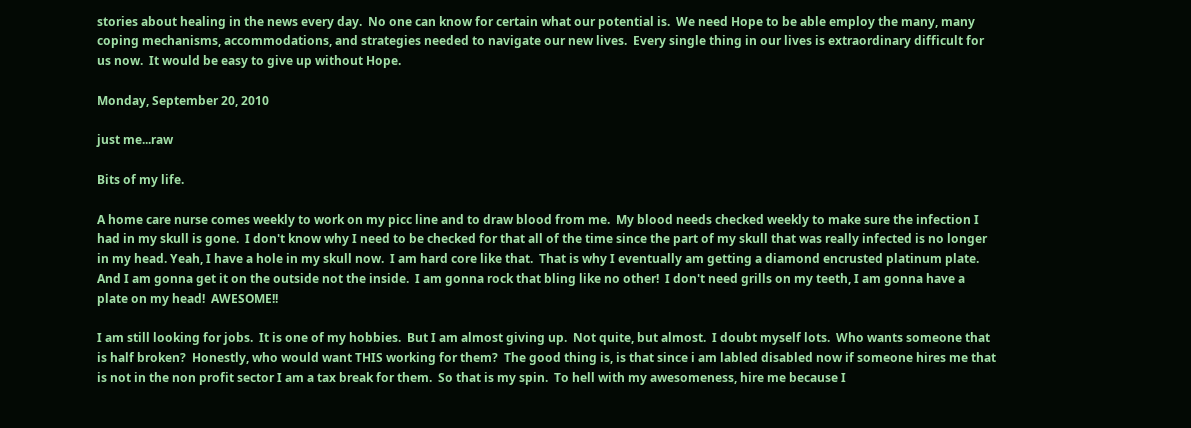stories about healing in the news every day.  No one can know for certain what our potential is.  We need Hope to be able employ the many, many coping mechanisms, accommodations, and strategies needed to navigate our new lives.  Every single thing in our lives is extraordinary difficult for us now.  It would be easy to give up without Hope.

Monday, September 20, 2010

just me...raw

Bits of my life.

A home care nurse comes weekly to work on my picc line and to draw blood from me.  My blood needs checked weekly to make sure the infection I had in my skull is gone.  I don't know why I need to be checked for that all of the time since the part of my skull that was really infected is no longer in my head. Yeah, I have a hole in my skull now.  I am hard core like that.  That is why I eventually am getting a diamond encrusted platinum plate.  And I am gonna get it on the outside not the inside.  I am gonna rock that bling like no other!  I don't need grills on my teeth, I am gonna have a plate on my head!  AWESOME!!

I am still looking for jobs.  It is one of my hobbies.  But I am almost giving up.  Not quite, but almost.  I doubt myself lots.  Who wants someone that is half broken?  Honestly, who would want THIS working for them?  The good thing is, is that since i am labled disabled now if someone hires me that is not in the non profit sector I am a tax break for them.  So that is my spin.  To hell with my awesomeness, hire me because I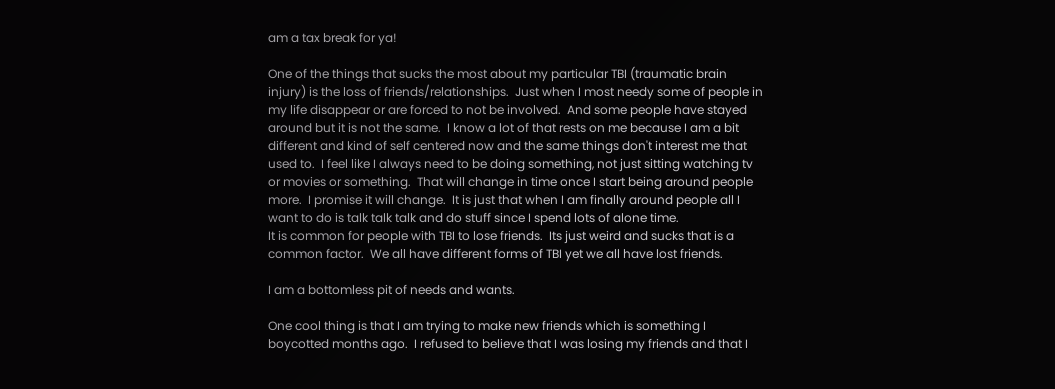am a tax break for ya!

One of the things that sucks the most about my particular TBI (traumatic brain injury) is the loss of friends/relationships.  Just when I most needy some of people in my life disappear or are forced to not be involved.  And some people have stayed around but it is not the same.  I know a lot of that rests on me because I am a bit different and kind of self centered now and the same things don't interest me that used to.  I feel like I always need to be doing something, not just sitting watching tv or movies or something.  That will change in time once I start being around people more.  I promise it will change.  It is just that when I am finally around people all I want to do is talk talk talk and do stuff since I spend lots of alone time.
It is common for people with TBI to lose friends.  Its just weird and sucks that is a common factor.  We all have different forms of TBI yet we all have lost friends.

I am a bottomless pit of needs and wants.

One cool thing is that I am trying to make new friends which is something I boycotted months ago.  I refused to believe that I was losing my friends and that I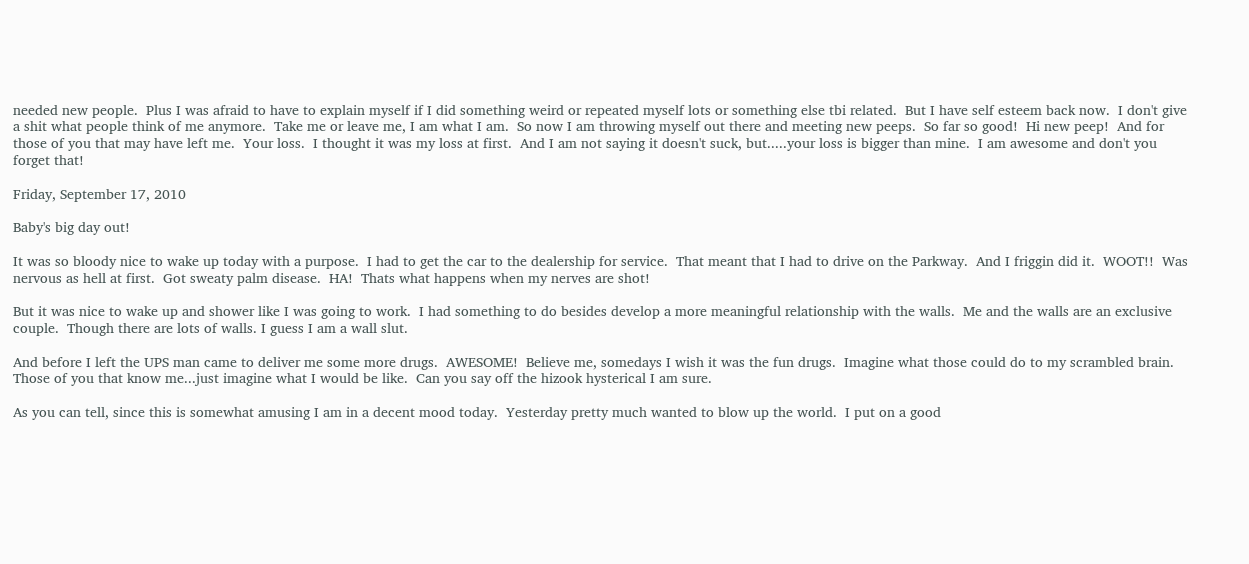needed new people.  Plus I was afraid to have to explain myself if I did something weird or repeated myself lots or something else tbi related.  But I have self esteem back now.  I don't give a shit what people think of me anymore.  Take me or leave me, I am what I am.  So now I am throwing myself out there and meeting new peeps.  So far so good!  Hi new peep!  And for those of you that may have left me.  Your loss.  I thought it was my loss at first.  And I am not saying it doesn't suck, but.....your loss is bigger than mine.  I am awesome and don't you forget that!

Friday, September 17, 2010

Baby's big day out!

It was so bloody nice to wake up today with a purpose.  I had to get the car to the dealership for service.  That meant that I had to drive on the Parkway.  And I friggin did it.  WOOT!!  Was nervous as hell at first.  Got sweaty palm disease.  HA!  Thats what happens when my nerves are shot!

But it was nice to wake up and shower like I was going to work.  I had something to do besides develop a more meaningful relationship with the walls.  Me and the walls are an exclusive couple.  Though there are lots of walls. I guess I am a wall slut.

And before I left the UPS man came to deliver me some more drugs.  AWESOME!  Believe me, somedays I wish it was the fun drugs.  Imagine what those could do to my scrambled brain.  Those of you that know me...just imagine what I would be like.  Can you say off the hizook hysterical I am sure.

As you can tell, since this is somewhat amusing I am in a decent mood today.  Yesterday pretty much wanted to blow up the world.  I put on a good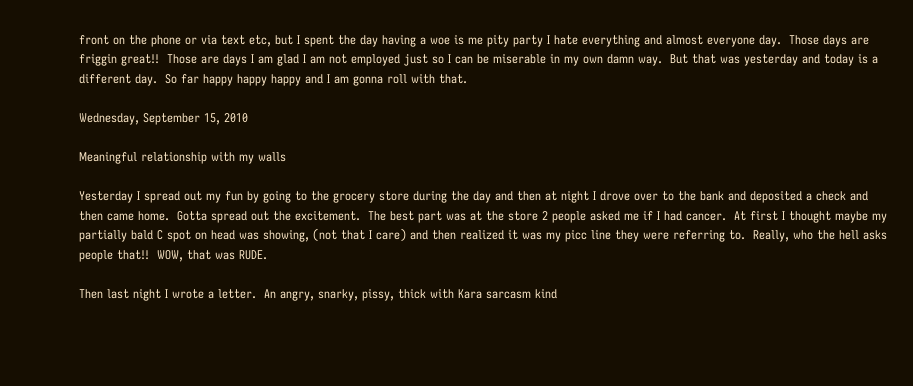front on the phone or via text etc, but I spent the day having a woe is me pity party I hate everything and almost everyone day.  Those days are friggin great!!  Those are days I am glad I am not employed just so I can be miserable in my own damn way.  But that was yesterday and today is a different day.  So far happy happy happy and I am gonna roll with that.

Wednesday, September 15, 2010

Meaningful relationship with my walls

Yesterday I spread out my fun by going to the grocery store during the day and then at night I drove over to the bank and deposited a check and then came home.  Gotta spread out the excitement.  The best part was at the store 2 people asked me if I had cancer.  At first I thought maybe my partially bald C spot on head was showing, (not that I care) and then realized it was my picc line they were referring to.  Really, who the hell asks people that!!  WOW, that was RUDE.

Then last night I wrote a letter.  An angry, snarky, pissy, thick with Kara sarcasm kind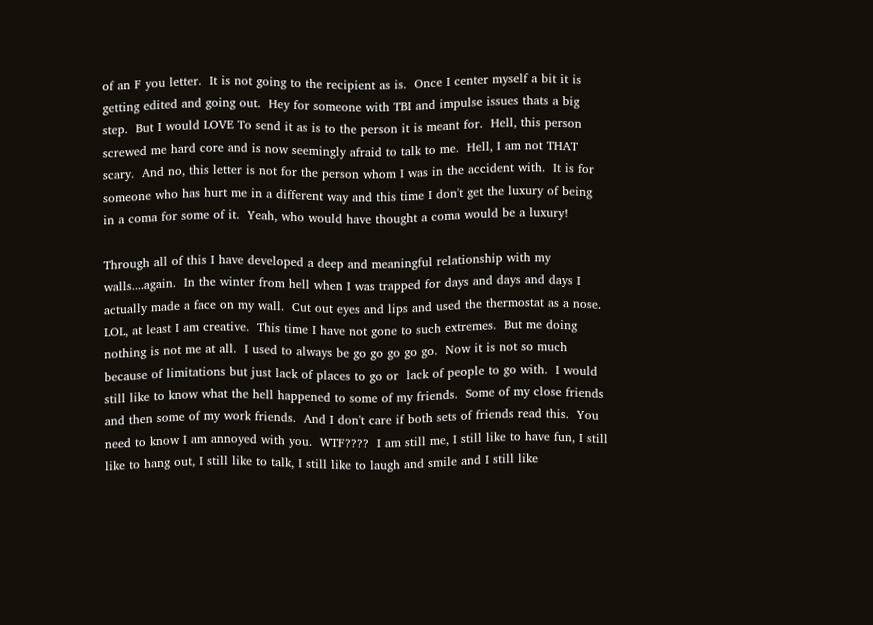of an F you letter.  It is not going to the recipient as is.  Once I center myself a bit it is getting edited and going out.  Hey for someone with TBI and impulse issues thats a big step.  But I would LOVE To send it as is to the person it is meant for.  Hell, this person screwed me hard core and is now seemingly afraid to talk to me.  Hell, I am not THAT scary.  And no, this letter is not for the person whom I was in the accident with.  It is for someone who has hurt me in a different way and this time I don't get the luxury of being in a coma for some of it.  Yeah, who would have thought a coma would be a luxury!

Through all of this I have developed a deep and meaningful relationship with my walls....again.  In the winter from hell when I was trapped for days and days and days I actually made a face on my wall.  Cut out eyes and lips and used the thermostat as a nose.  LOL, at least I am creative.  This time I have not gone to such extremes.  But me doing nothing is not me at all.  I used to always be go go go go go.  Now it is not so much because of limitations but just lack of places to go or  lack of people to go with.  I would still like to know what the hell happened to some of my friends.  Some of my close friends and then some of my work friends.  And I don't care if both sets of friends read this.  You need to know I am annoyed with you.  WTF????  I am still me, I still like to have fun, I still like to hang out, I still like to talk, I still like to laugh and smile and I still like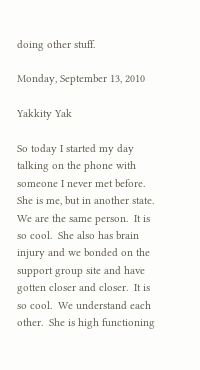doing other stuff.

Monday, September 13, 2010

Yakkity Yak

So today I started my day talking on the phone with someone I never met before.  She is me, but in another state.  We are the same person.  It is so cool.  She also has brain injury and we bonded on the support group site and have gotten closer and closer.  It is so cool.  We understand each other.  She is high functioning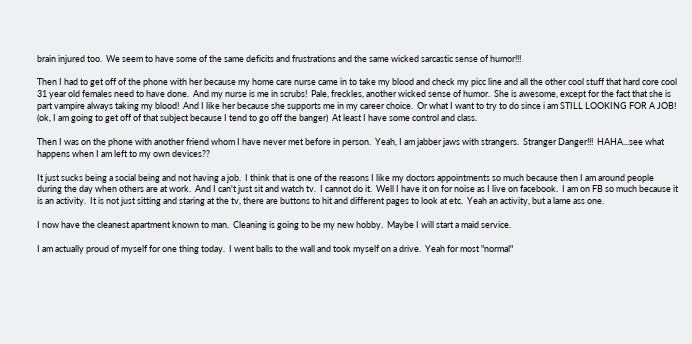brain injured too.  We seem to have some of the same deficits and frustrations and the same wicked sarcastic sense of humor!!!

Then I had to get off of the phone with her because my home care nurse came in to take my blood and check my picc line and all the other cool stuff that hard core cool 31 year old females need to have done.  And my nurse is me in scrubs!  Pale, freckles, another wicked sense of humor.  She is awesome, except for the fact that she is part vampire always taking my blood!  And I like her because she supports me in my career choice.  Or what I want to try to do since i am STILL LOOKING FOR A JOB!  (ok, I am going to get off of that subject because I tend to go off the banger)  At least I have some control and class.

Then I was on the phone with another friend whom I have never met before in person.  Yeah, I am jabber jaws with strangers.  Stranger Danger!!!  HAHA...see what happens when I am left to my own devices??

It just sucks being a social being and not having a job.  I think that is one of the reasons I like my doctors appointments so much because then I am around people during the day when others are at work.  And I can't just sit and watch tv.  I cannot do it.  Well I have it on for noise as I live on facebook.  I am on FB so much because it is an activity.  It is not just sitting and staring at the tv, there are buttons to hit and different pages to look at etc.  Yeah an activity, but a lame ass one.

I now have the cleanest apartment known to man.  Cleaning is going to be my new hobby.  Maybe I will start a maid service.

I am actually proud of myself for one thing today.  I went balls to the wall and took myself on a drive.  Yeah for most "normal"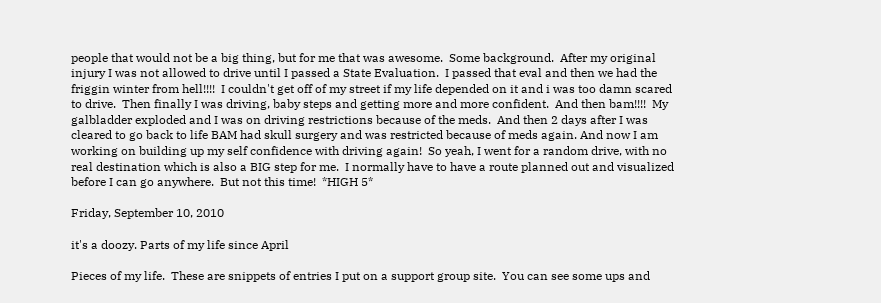people that would not be a big thing, but for me that was awesome.  Some background.  After my original injury I was not allowed to drive until I passed a State Evaluation.  I passed that eval and then we had the friggin winter from hell!!!!  I couldn't get off of my street if my life depended on it and i was too damn scared to drive.  Then finally I was driving, baby steps and getting more and more confident.  And then bam!!!!  My galbladder exploded and I was on driving restrictions because of the meds.  And then 2 days after I was cleared to go back to life BAM had skull surgery and was restricted because of meds again. And now I am working on building up my self confidence with driving again!  So yeah, I went for a random drive, with no real destination which is also a BIG step for me.  I normally have to have a route planned out and visualized before I can go anywhere.  But not this time!  *HIGH 5*

Friday, September 10, 2010

it's a doozy. Parts of my life since April

Pieces of my life.  These are snippets of entries I put on a support group site.  You can see some ups and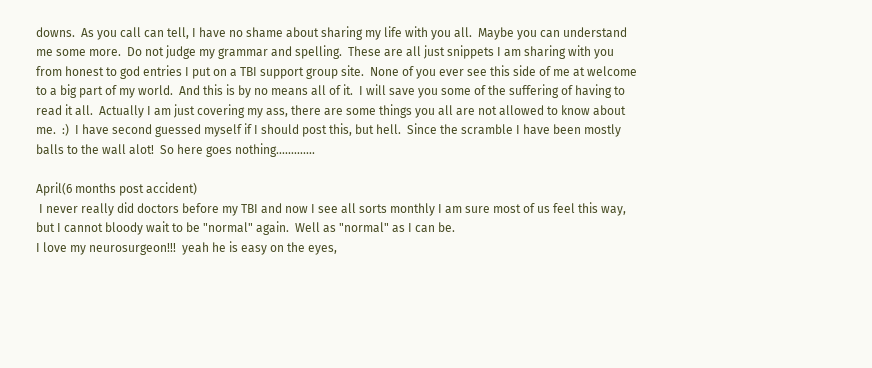downs.  As you call can tell, I have no shame about sharing my life with you all.  Maybe you can understand me some more.  Do not judge my grammar and spelling.  These are all just snippets I am sharing with you from honest to god entries I put on a TBI support group site.  None of you ever see this side of me at welcome to a big part of my world.  And this is by no means all of it.  I will save you some of the suffering of having to read it all.  Actually I am just covering my ass, there are some things you all are not allowed to know about me.  :)  I have second guessed myself if I should post this, but hell.  Since the scramble I have been mostly balls to the wall alot!  So here goes nothing.............

April(6 months post accident)
 I never really did doctors before my TBI and now I see all sorts monthly I am sure most of us feel this way, but I cannot bloody wait to be "normal" again.  Well as "normal" as I can be.
I love my neurosurgeon!!!  yeah he is easy on the eyes,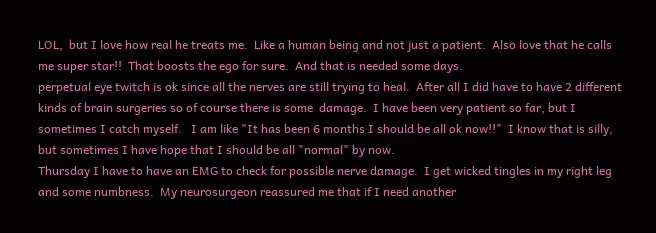LOL,  but I love how real he treats me.  Like a human being and not just a patient.  Also love that he calls me super star!!  That boosts the ego for sure.  And that is needed some days.
perpetual eye twitch is ok since all the nerves are still trying to heal.  After all I did have to have 2 different kinds of brain surgeries so of course there is some  damage.  I have been very patient so far, but I sometimes I catch myself.   I am like "It has been 6 months I should be all ok now!!"  I know that is silly, but sometimes I have hope that I should be all "normal" by now.
Thursday I have to have an EMG to check for possible nerve damage.  I get wicked tingles in my right leg and some numbness.  My neurosurgeon reassured me that if I need another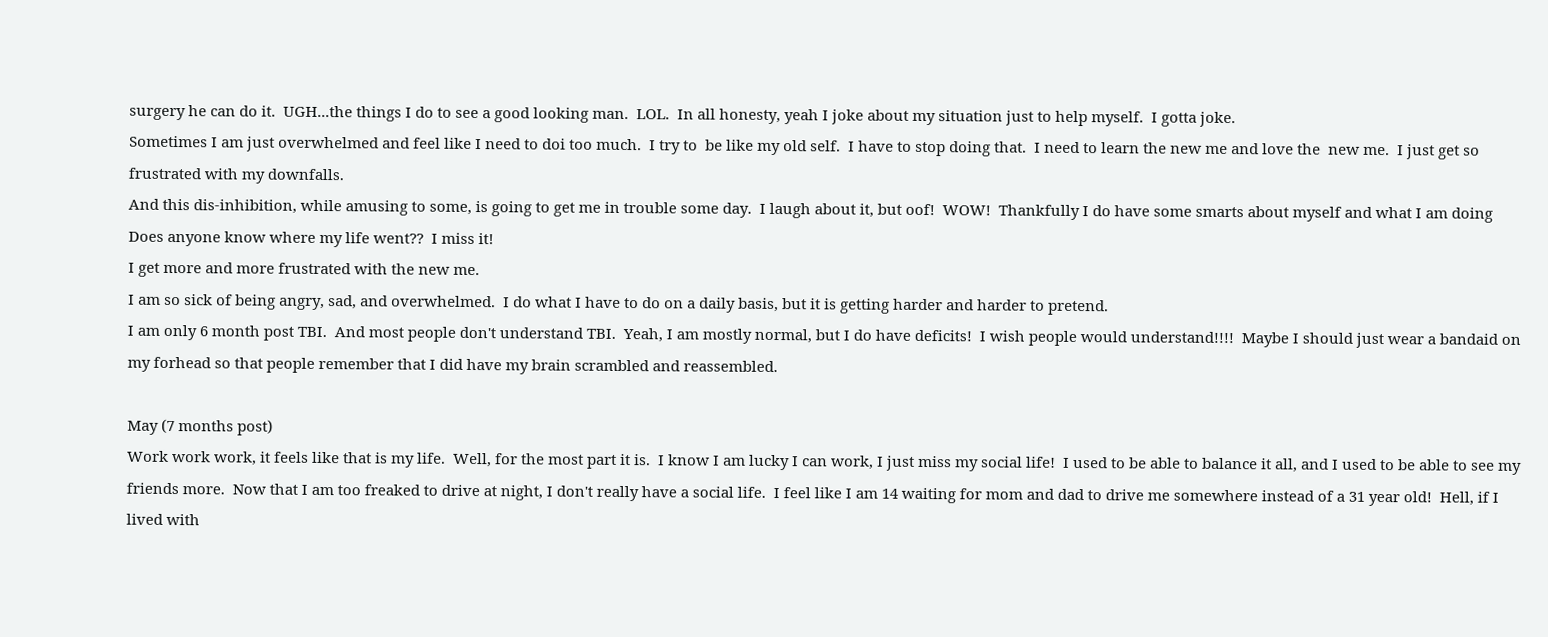surgery he can do it.  UGH...the things I do to see a good looking man.  LOL.  In all honesty, yeah I joke about my situation just to help myself.  I gotta joke.
Sometimes I am just overwhelmed and feel like I need to doi too much.  I try to  be like my old self.  I have to stop doing that.  I need to learn the new me and love the  new me.  I just get so frustrated with my downfalls.
And this dis-inhibition, while amusing to some, is going to get me in trouble some day.  I laugh about it, but oof!  WOW!  Thankfully I do have some smarts about myself and what I am doing
Does anyone know where my life went??  I miss it!
I get more and more frustrated with the new me.
I am so sick of being angry, sad, and overwhelmed.  I do what I have to do on a daily basis, but it is getting harder and harder to pretend.
I am only 6 month post TBI.  And most people don't understand TBI.  Yeah, I am mostly normal, but I do have deficits!  I wish people would understand!!!!  Maybe I should just wear a bandaid on my forhead so that people remember that I did have my brain scrambled and reassembled.

May (7 months post)
Work work work, it feels like that is my life.  Well, for the most part it is.  I know I am lucky I can work, I just miss my social life!  I used to be able to balance it all, and I used to be able to see my friends more.  Now that I am too freaked to drive at night, I don't really have a social life.  I feel like I am 14 waiting for mom and dad to drive me somewhere instead of a 31 year old!  Hell, if I lived with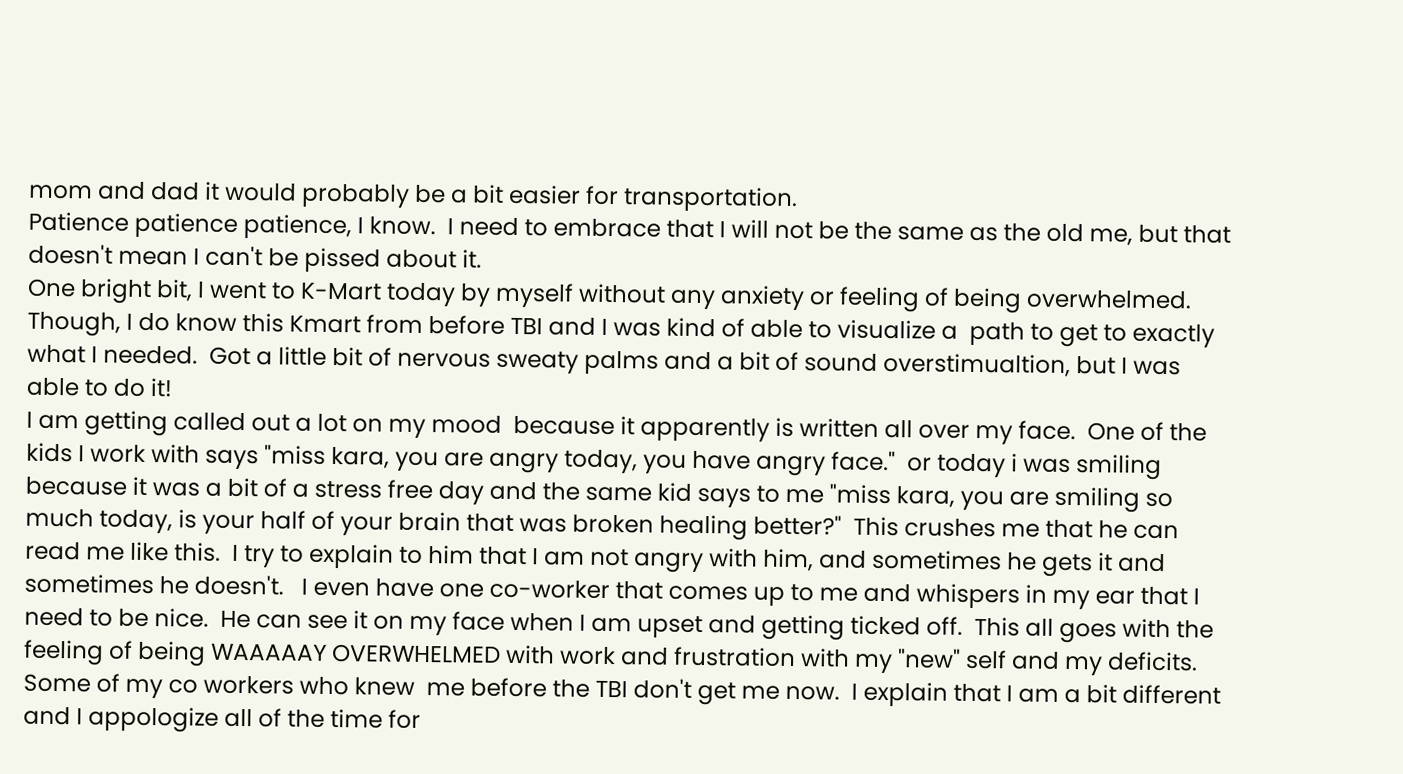mom and dad it would probably be a bit easier for transportation.
Patience patience patience, I know.  I need to embrace that I will not be the same as the old me, but that doesn't mean I can't be pissed about it.
One bright bit, I went to K-Mart today by myself without any anxiety or feeling of being overwhelmed.  Though, I do know this Kmart from before TBI and I was kind of able to visualize a  path to get to exactly what I needed.  Got a little bit of nervous sweaty palms and a bit of sound overstimualtion, but I was able to do it!
I am getting called out a lot on my mood  because it apparently is written all over my face.  One of the kids I work with says "miss kara, you are angry today, you have angry face."  or today i was smiling because it was a bit of a stress free day and the same kid says to me "miss kara, you are smiling so much today, is your half of your brain that was broken healing better?"  This crushes me that he can read me like this.  I try to explain to him that I am not angry with him, and sometimes he gets it and sometimes he doesn't.   I even have one co-worker that comes up to me and whispers in my ear that I need to be nice.  He can see it on my face when I am upset and getting ticked off.  This all goes with the feeling of being WAAAAAY OVERWHELMED with work and frustration with my "new" self and my deficits.  Some of my co workers who knew  me before the TBI don't get me now.  I explain that I am a bit different and I appologize all of the time for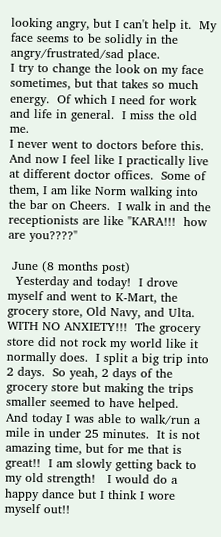looking angry, but I can't help it.  My face seems to be solidly in the angry/frustrated/sad place.
I try to change the look on my face sometimes, but that takes so much energy.  Of which I need for work and life in general.  I miss the old me.
I never went to doctors before this.  And now I feel like I practically live at different doctor offices.  Some of them, I am like Norm walking into the bar on Cheers.  I walk in and the receptionists are like "KARA!!!  how are you????"

 June (8 months post)
  Yesterday and today!  I drove myself and went to K-Mart, the grocery store, Old Navy, and Ulta.
WITH NO ANXIETY!!!  The grocery store did not rock my world like it normally does.  I split a big trip into 2 days.  So yeah, 2 days of the grocery store but making the trips smaller seemed to have helped.
And today I was able to walk/run a mile in under 25 minutes.  It is not amazing time, but for me that is great!!  I am slowly getting back to my old strength!   I would do a happy dance but I think I wore myself out!!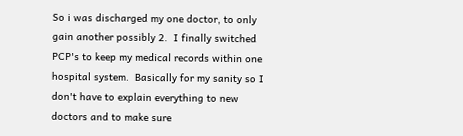So i was discharged my one doctor, to only gain another possibly 2.  I finally switched PCP's to keep my medical records within one hospital system.  Basically for my sanity so I don't have to explain everything to new doctors and to make sure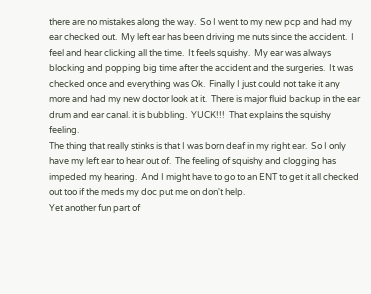there are no mistakes along the way.  So I went to my new pcp and had my ear checked out.  My left ear has been driving me nuts since the accident.  I feel and hear clicking all the time.  It feels squishy.  My ear was always blocking and popping big time after the accident and the surgeries.  It was checked once and everything was Ok.  Finally I just could not take it any more and had my new doctor look at it.  There is major fluid backup in the ear drum and ear canal. it is bubbling.  YUCK!!!  That explains the squishy feeling.
The thing that really stinks is that I was born deaf in my right ear.  So I only have my left ear to hear out of.  The feeling of squishy and clogging has impeded my hearing.  And I might have to go to an ENT to get it all checked out too if the meds my doc put me on don't help.
Yet another fun part of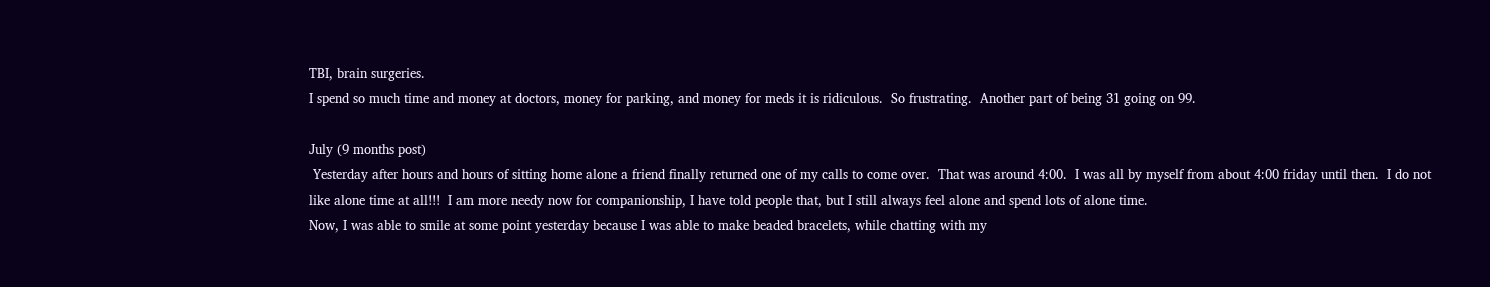TBI, brain surgeries.
I spend so much time and money at doctors, money for parking, and money for meds it is ridiculous.  So frustrating.  Another part of being 31 going on 99.

July (9 months post)
 Yesterday after hours and hours of sitting home alone a friend finally returned one of my calls to come over.  That was around 4:00.  I was all by myself from about 4:00 friday until then.  I do not like alone time at all!!!  I am more needy now for companionship, I have told people that, but I still always feel alone and spend lots of alone time.
Now, I was able to smile at some point yesterday because I was able to make beaded bracelets, while chatting with my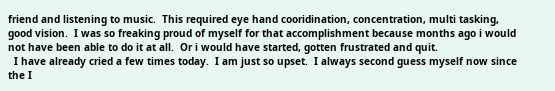friend and listening to music.  This required eye hand cooridination, concentration, multi tasking, good vision.  I was so freaking proud of myself for that accomplishment because months ago i would not have been able to do it at all.  Or i would have started, gotten frustrated and quit.
  I have already cried a few times today.  I am just so upset.  I always second guess myself now since the I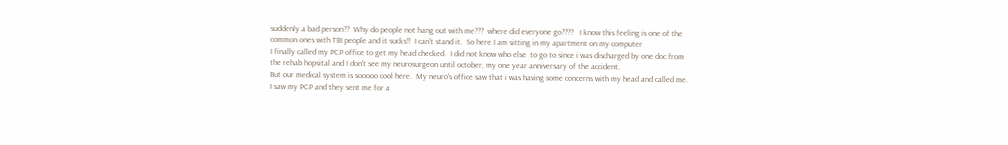suddenly a bad person??  Why do people not hang out with me???  where did everyone go????   I know this feeling is one of the common ones with TBI people and it sucks!!  I can't stand it.  So here I am sitting in my apartment on my computer
I finally called my PCP office to get my head checked.  I did not know who else  to go to since i was discharged by one doc from the rehab hopsital and I don't see my neurosurgeon until october, my one year anniversary of the accident.
But our medical system is sooooo cool here.  My neuro's office saw that i was having some concerns with my head and called me.
I saw my PCP and they sent me for a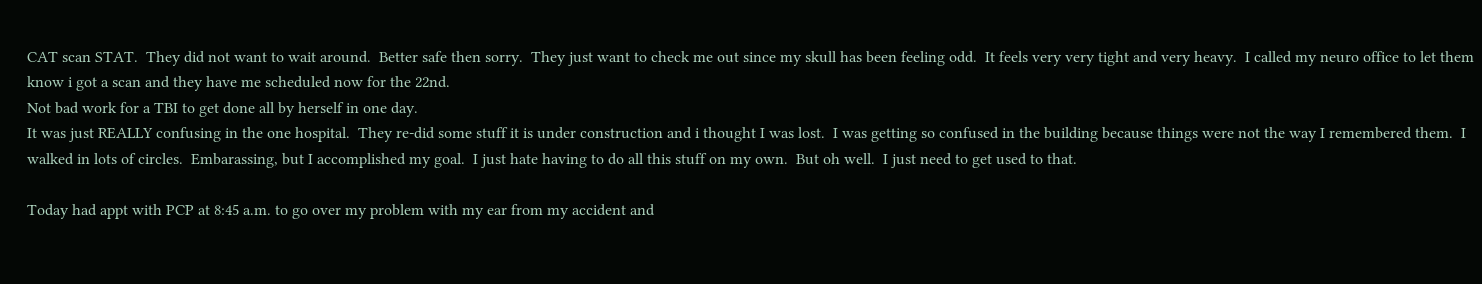CAT scan STAT.  They did not want to wait around.  Better safe then sorry.  They just want to check me out since my skull has been feeling odd.  It feels very very tight and very heavy.  I called my neuro office to let them know i got a scan and they have me scheduled now for the 22nd.
Not bad work for a TBI to get done all by herself in one day.
It was just REALLY confusing in the one hospital.  They re-did some stuff it is under construction and i thought I was lost.  I was getting so confused in the building because things were not the way I remembered them.  I walked in lots of circles.  Embarassing, but I accomplished my goal.  I just hate having to do all this stuff on my own.  But oh well.  I just need to get used to that.

Today had appt with PCP at 8:45 a.m. to go over my problem with my ear from my accident and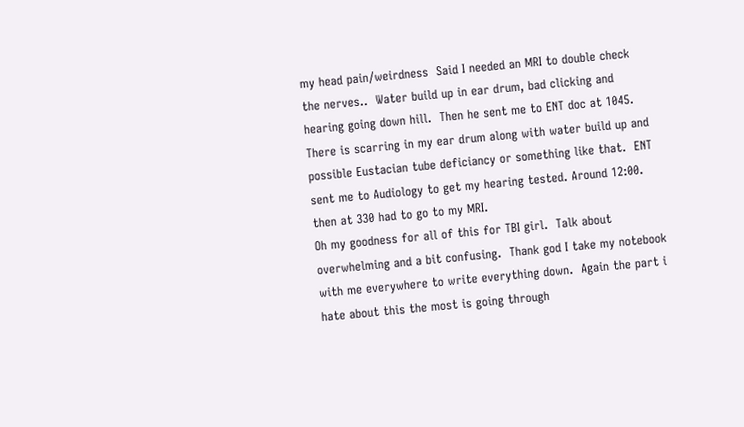my head pain/weirdness  Said I needed an MRI to double check the nerves..  Water build up in ear drum, bad clicking and hearing going down hill.  Then he sent me to ENT doc at 1045.  There is scarring in my ear drum along with water build up and possible Eustacian tube deficiancy or something like that.  ENT sent me to Audiology to get my hearing tested. Around 12:00. then at 330 had to go to my MRI.
Oh my goodness for all of this for TBI girl.  Talk about overwhelming and a bit confusing.  Thank god I take my notebook with me everywhere to write everything down.  Again the part i hate about this the most is going through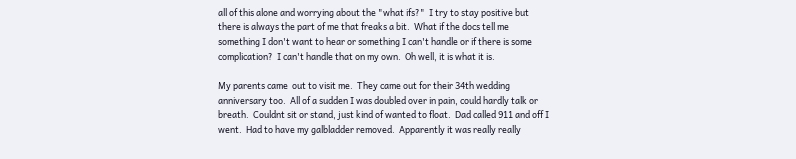all of this alone and worrying about the "what ifs?"  I try to stay positive but there is always the part of me that freaks a bit.  What if the docs tell me something I don't want to hear or something I can't handle or if there is some complication?  I can't handle that on my own.  Oh well, it is what it is.

My parents came  out to visit me.  They came out for their 34th wedding anniversary too.  All of a sudden I was doubled over in pain, could hardly talk or breath.  Couldnt sit or stand, just kind of wanted to float.  Dad called 911 and off I went.  Had to have my galbladder removed.  Apparently it was really really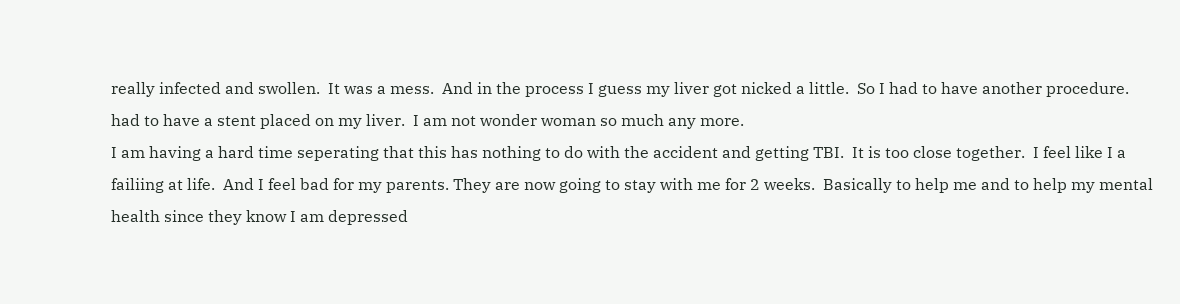really infected and swollen.  It was a mess.  And in the process I guess my liver got nicked a little.  So I had to have another procedure.  had to have a stent placed on my liver.  I am not wonder woman so much any more.
I am having a hard time seperating that this has nothing to do with the accident and getting TBI.  It is too close together.  I feel like I a failiing at life.  And I feel bad for my parents. They are now going to stay with me for 2 weeks.  Basically to help me and to help my mental health since they know I am depressed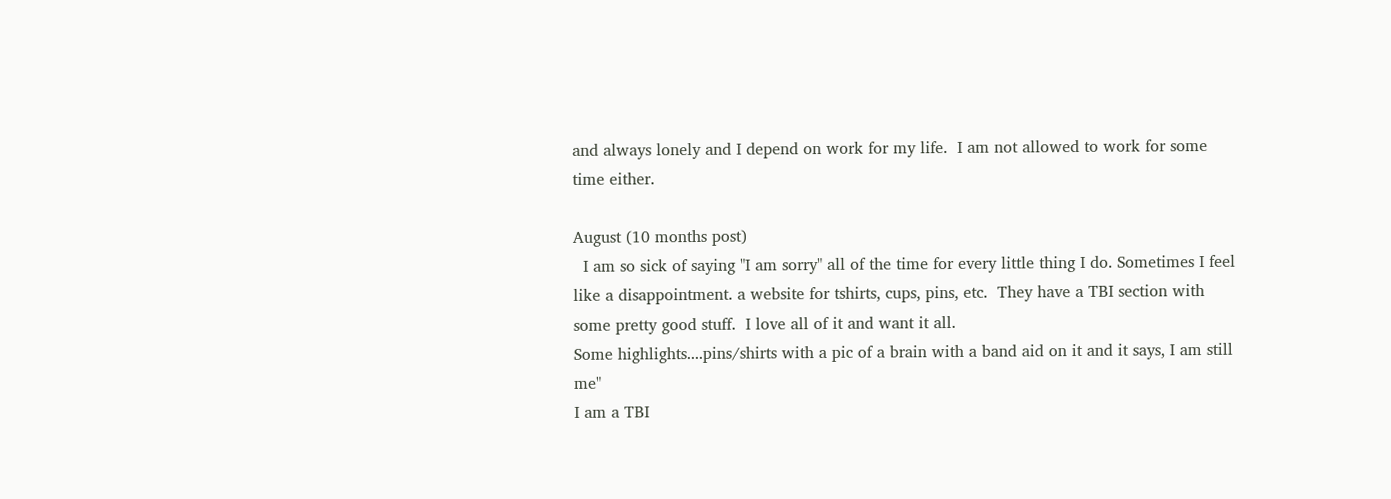and always lonely and I depend on work for my life.  I am not allowed to work for some time either.

August (10 months post)
  I am so sick of saying "I am sorry" all of the time for every little thing I do. Sometimes I feel like a disappointment. a website for tshirts, cups, pins, etc.  They have a TBI section with some pretty good stuff.  I love all of it and want it all.
Some highlights....pins/shirts with a pic of a brain with a band aid on it and it says, I am still me"
I am a TBI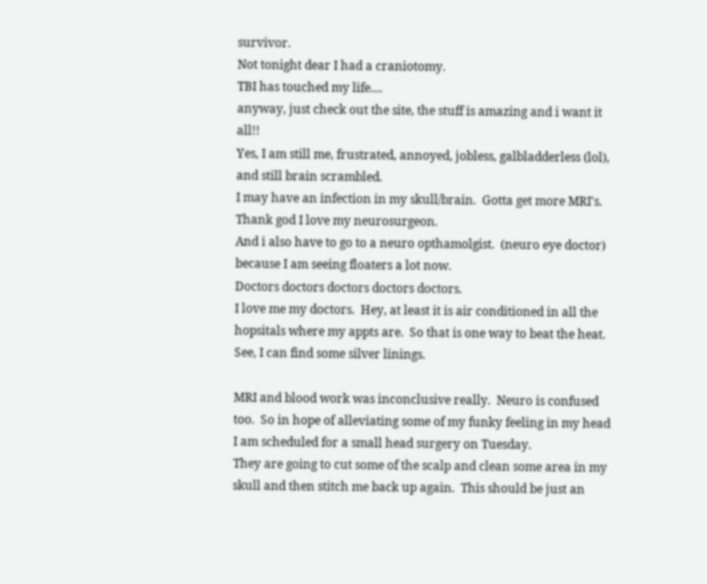survivor.
Not tonight dear I had a craniotomy.
TBI has touched my life....
anyway, just check out the site, the stuff is amazing and i want it all!!
Yes, I am still me, frustrated, annoyed, jobless, galbladderless (lol), and still brain scrambled.
I may have an infection in my skull/brain.  Gotta get more MRI's.  Thank god I love my neurosurgeon.
And i also have to go to a neuro opthamolgist.  (neuro eye doctor) because I am seeing floaters a lot now.
Doctors doctors doctors doctors doctors.
I love me my doctors.  Hey, at least it is air conditioned in all the hopsitals where my appts are.  So that is one way to beat the heat.  See, I can find some silver linings.

MRI and blood work was inconclusive really.  Neuro is confused too.  So in hope of alleviating some of my funky feeling in my head I am scheduled for a small head surgery on Tuesday.
They are going to cut some of the scalp and clean some area in my skull and then stitch me back up again.  This should be just an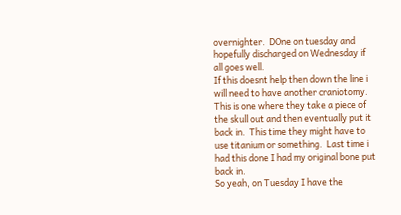overnighter.  DOne on tuesday and hopefully discharged on Wednesday if all goes well.
If this doesnt help then down the line i will need to have another craniotomy.  This is one where they take a piece of the skull out and then eventually put it back in.  This time they might have to use titanium or something.  Last time i had this done I had my original bone put back in.
So yeah, on Tuesday I have the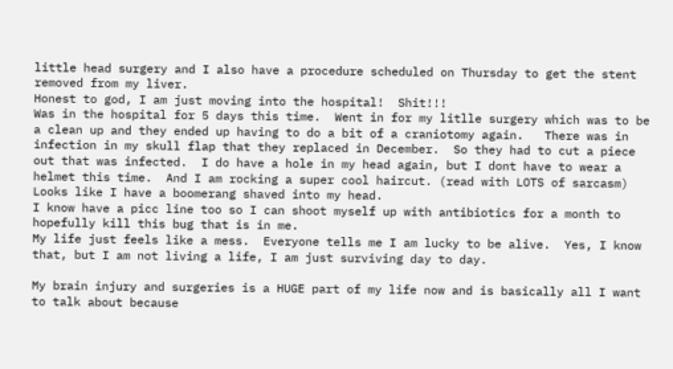little head surgery and I also have a procedure scheduled on Thursday to get the stent removed from my liver.
Honest to god, I am just moving into the hospital!  Shit!!!
Was in the hospital for 5 days this time.  Went in for my litlle surgery which was to be a clean up and they ended up having to do a bit of a craniotomy again.   There was in infection in my skull flap that they replaced in December.  So they had to cut a piece out that was infected.  I do have a hole in my head again, but I dont have to wear a helmet this time.  And I am rocking a super cool haircut. (read with LOTS of sarcasm)  Looks like I have a boomerang shaved into my head.
I know have a picc line too so I can shoot myself up with antibiotics for a month to hopefully kill this bug that is in me.
My life just feels like a mess.  Everyone tells me I am lucky to be alive.  Yes, I know that, but I am not living a life, I am just surviving day to day.

My brain injury and surgeries is a HUGE part of my life now and is basically all I want to talk about because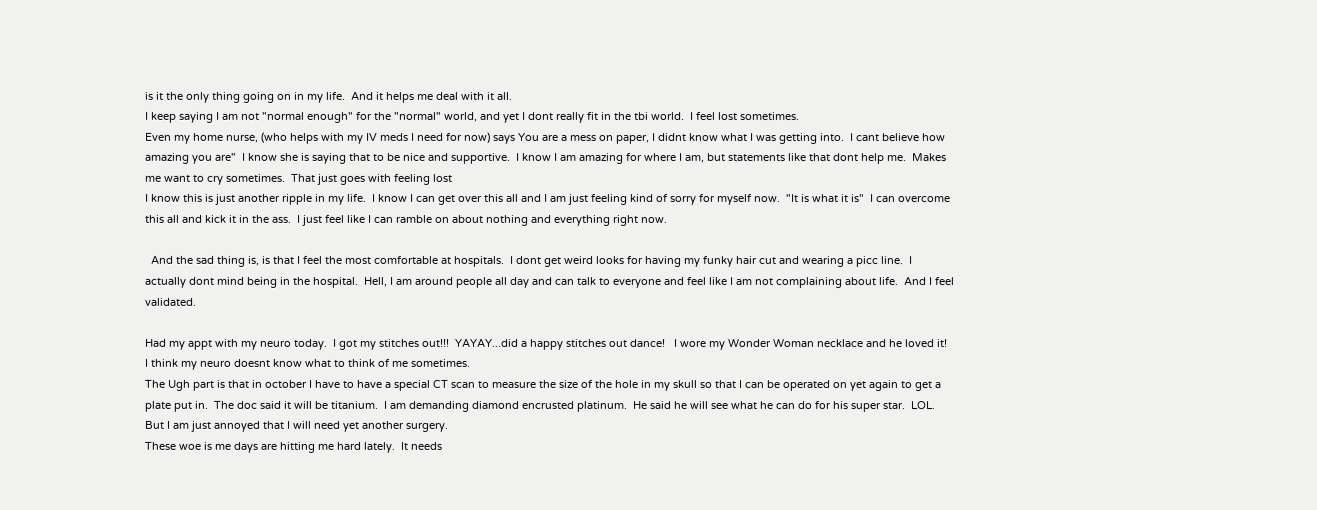is it the only thing going on in my life.  And it helps me deal with it all.
I keep saying I am not "normal enough" for the "normal" world, and yet I dont really fit in the tbi world.  I feel lost sometimes.
Even my home nurse, (who helps with my IV meds I need for now) says You are a mess on paper, I didnt know what I was getting into.  I cant believe how amazing you are"  I know she is saying that to be nice and supportive.  I know I am amazing for where I am, but statements like that dont help me.  Makes me want to cry sometimes.  That just goes with feeling lost
I know this is just another ripple in my life.  I know I can get over this all and I am just feeling kind of sorry for myself now.  "It is what it is"  I can overcome this all and kick it in the ass.  I just feel like I can ramble on about nothing and everything right now.

  And the sad thing is, is that I feel the most comfortable at hospitals.  I dont get weird looks for having my funky hair cut and wearing a picc line.  I actually dont mind being in the hospital.  Hell, I am around people all day and can talk to everyone and feel like I am not complaining about life.  And I feel validated.

Had my appt with my neuro today.  I got my stitches out!!!  YAYAY...did a happy stitches out dance!   I wore my Wonder Woman necklace and he loved it!  I think my neuro doesnt know what to think of me sometimes.
The Ugh part is that in october I have to have a special CT scan to measure the size of the hole in my skull so that I can be operated on yet again to get a plate put in.  The doc said it will be titanium.  I am demanding diamond encrusted platinum.  He said he will see what he can do for his super star.  LOL.  But I am just annoyed that I will need yet another surgery.
These woe is me days are hitting me hard lately.  It needs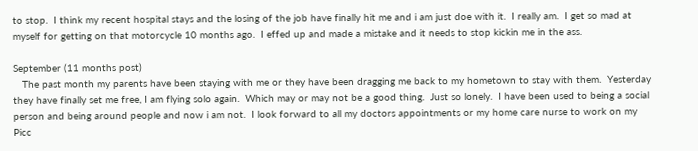to stop.  I think my recent hospital stays and the losing of the job have finally hit me and i am just doe with it.  I really am.  I get so mad at myself for getting on that motorcycle 10 months ago.  I effed up and made a mistake and it needs to stop kickin me in the ass.

September (11 months post)
   The past month my parents have been staying with me or they have been dragging me back to my hometown to stay with them.  Yesterday they have finally set me free, I am flying solo again.  Which may or may not be a good thing.  Just so lonely.  I have been used to being a social person and being around people and now i am not.  I look forward to all my doctors appointments or my home care nurse to work on my Picc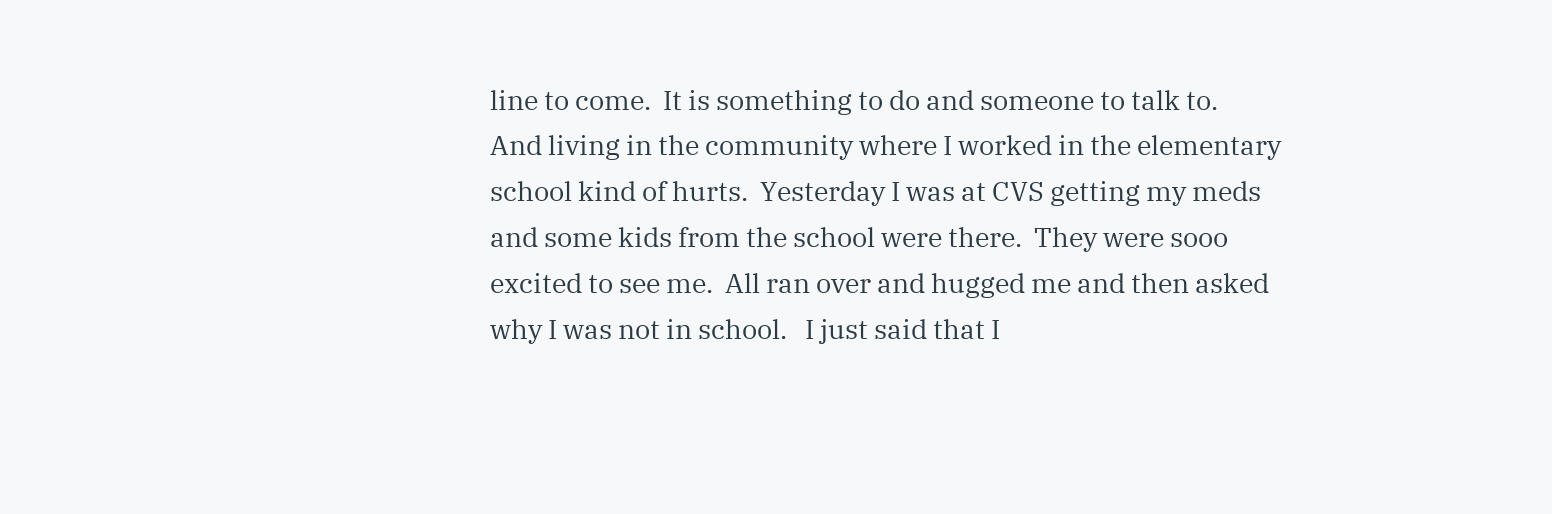line to come.  It is something to do and someone to talk to.
And living in the community where I worked in the elementary school kind of hurts.  Yesterday I was at CVS getting my meds and some kids from the school were there.  They were sooo excited to see me.  All ran over and hugged me and then asked why I was not in school.   I just said that I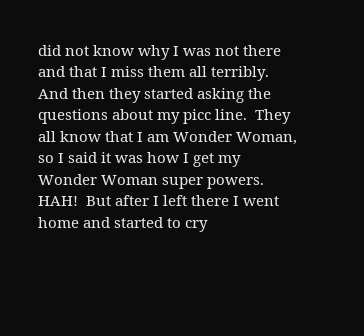did not know why I was not there and that I miss them all terribly.  And then they started asking the questions about my picc line.  They all know that I am Wonder Woman, so I said it was how I get my Wonder Woman super powers.  HAH!  But after I left there I went home and started to cry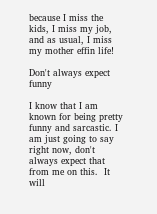because I miss the kids, I miss my job, and as usual, I miss my mother effin life!

Don't always expect funny

I know that I am known for being pretty funny and sarcastic. I am just going to say right now, don't always expect that from me on this.  It will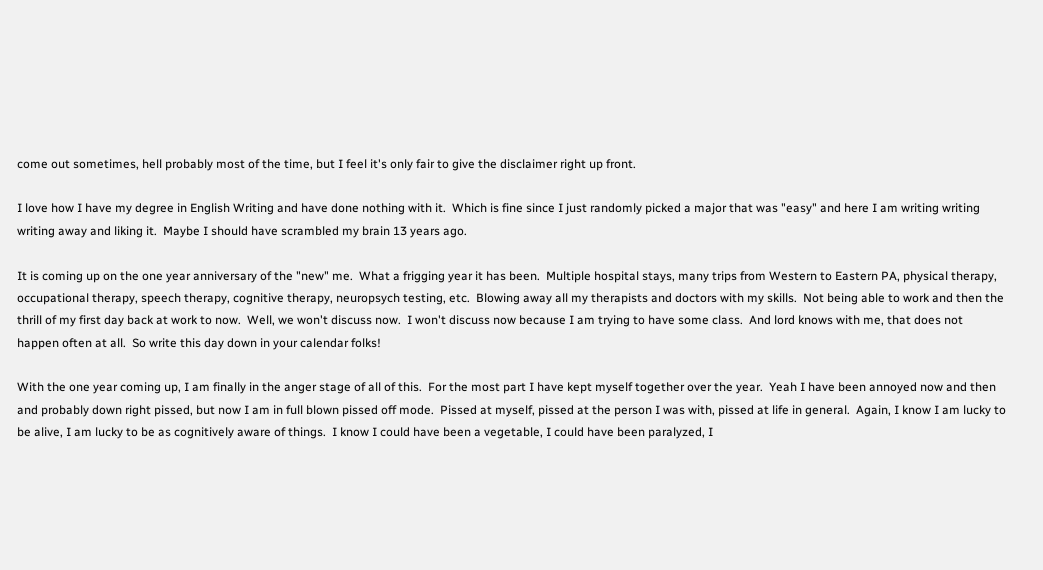come out sometimes, hell probably most of the time, but I feel it's only fair to give the disclaimer right up front.

I love how I have my degree in English Writing and have done nothing with it.  Which is fine since I just randomly picked a major that was "easy" and here I am writing writing writing away and liking it.  Maybe I should have scrambled my brain 13 years ago.

It is coming up on the one year anniversary of the "new" me.  What a frigging year it has been.  Multiple hospital stays, many trips from Western to Eastern PA, physical therapy, occupational therapy, speech therapy, cognitive therapy, neuropsych testing, etc.  Blowing away all my therapists and doctors with my skills.  Not being able to work and then the thrill of my first day back at work to now.  Well, we won't discuss now.  I won't discuss now because I am trying to have some class.  And lord knows with me, that does not happen often at all.  So write this day down in your calendar folks!

With the one year coming up, I am finally in the anger stage of all of this.  For the most part I have kept myself together over the year.  Yeah I have been annoyed now and then and probably down right pissed, but now I am in full blown pissed off mode.  Pissed at myself, pissed at the person I was with, pissed at life in general.  Again, I know I am lucky to be alive, I am lucky to be as cognitively aware of things.  I know I could have been a vegetable, I could have been paralyzed, I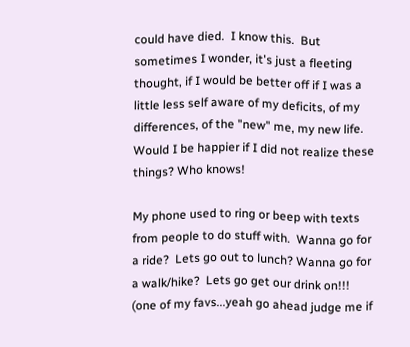could have died.  I know this.  But sometimes I wonder, it's just a fleeting thought, if I would be better off if I was a little less self aware of my deficits, of my differences, of the "new" me, my new life.  Would I be happier if I did not realize these things? Who knows!

My phone used to ring or beep with texts from people to do stuff with.  Wanna go for a ride?  Lets go out to lunch? Wanna go for a walk/hike?  Lets go get our drink on!!!  (one of my favs...yeah go ahead judge me if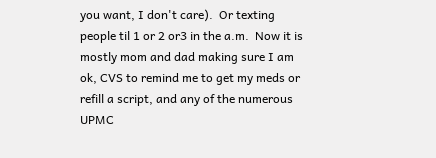you want, I don't care).  Or texting people til 1 or 2 or3 in the a.m.  Now it is mostly mom and dad making sure I am ok, CVS to remind me to get my meds or refill a script, and any of the numerous UPMC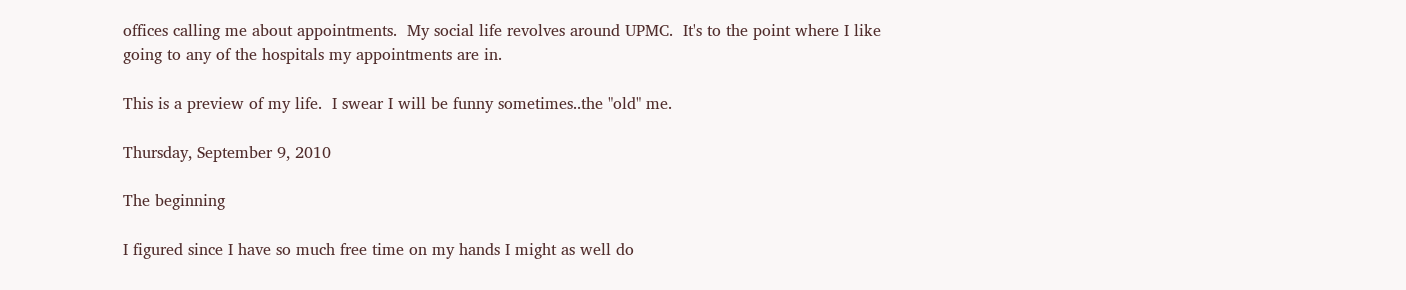offices calling me about appointments.  My social life revolves around UPMC.  It's to the point where I like going to any of the hospitals my appointments are in.

This is a preview of my life.  I swear I will be funny sometimes..the "old" me.

Thursday, September 9, 2010

The beginning

I figured since I have so much free time on my hands I might as well do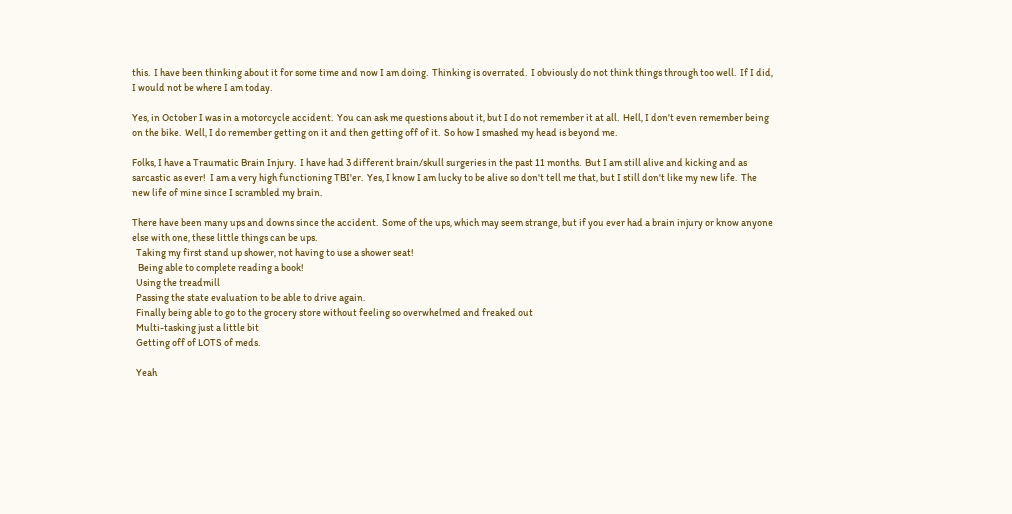this.  I have been thinking about it for some time and now I am doing.  Thinking is overrated.  I obviously do not think things through too well.  If I did, I would not be where I am today.

Yes, in October I was in a motorcycle accident.  You can ask me questions about it, but I do not remember it at all.  Hell, I don't even remember being on the bike.  Well, I do remember getting on it and then getting off of it.  So how I smashed my head is beyond me.

Folks, I have a Traumatic Brain Injury.  I have had 3 different brain/skull surgeries in the past 11 months.  But I am still alive and kicking and as sarcastic as ever!  I am a very high functioning TBI'er.  Yes, I know I am lucky to be alive so don't tell me that, but I still don't like my new life.  The new life of mine since I scrambled my brain.

There have been many ups and downs since the accident.  Some of the ups, which may seem strange, but if you ever had a brain injury or know anyone else with one, these little things can be ups.
  Taking my first stand up shower, not having to use a shower seat!
   Being able to complete reading a book!
  Using the treadmill
  Passing the state evaluation to be able to drive again.
  Finally being able to go to the grocery store without feeling so overwhelmed and freaked out
  Multi-tasking just a little bit
  Getting off of LOTS of meds.

  Yeah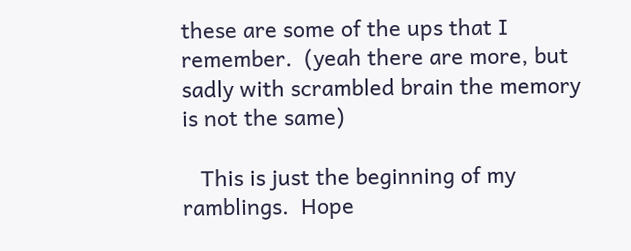these are some of the ups that I remember.  (yeah there are more, but sadly with scrambled brain the memory is not the same)

   This is just the beginning of my ramblings.  Hope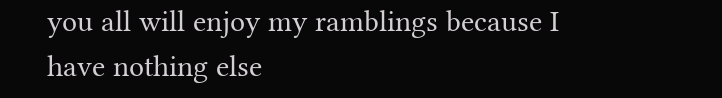you all will enjoy my ramblings because I have nothing else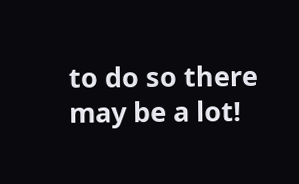to do so there may be a lot!